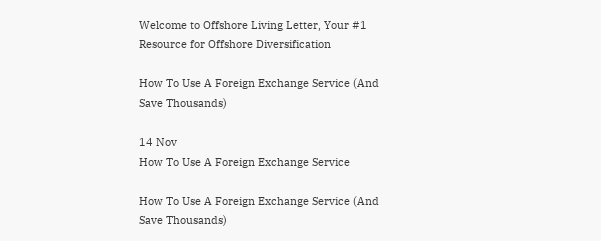Welcome to Offshore Living Letter, Your #1 Resource for Offshore Diversification

How To Use A Foreign Exchange Service (And Save Thousands)

14 Nov
How To Use A Foreign Exchange Service

How To Use A Foreign Exchange Service (And Save Thousands)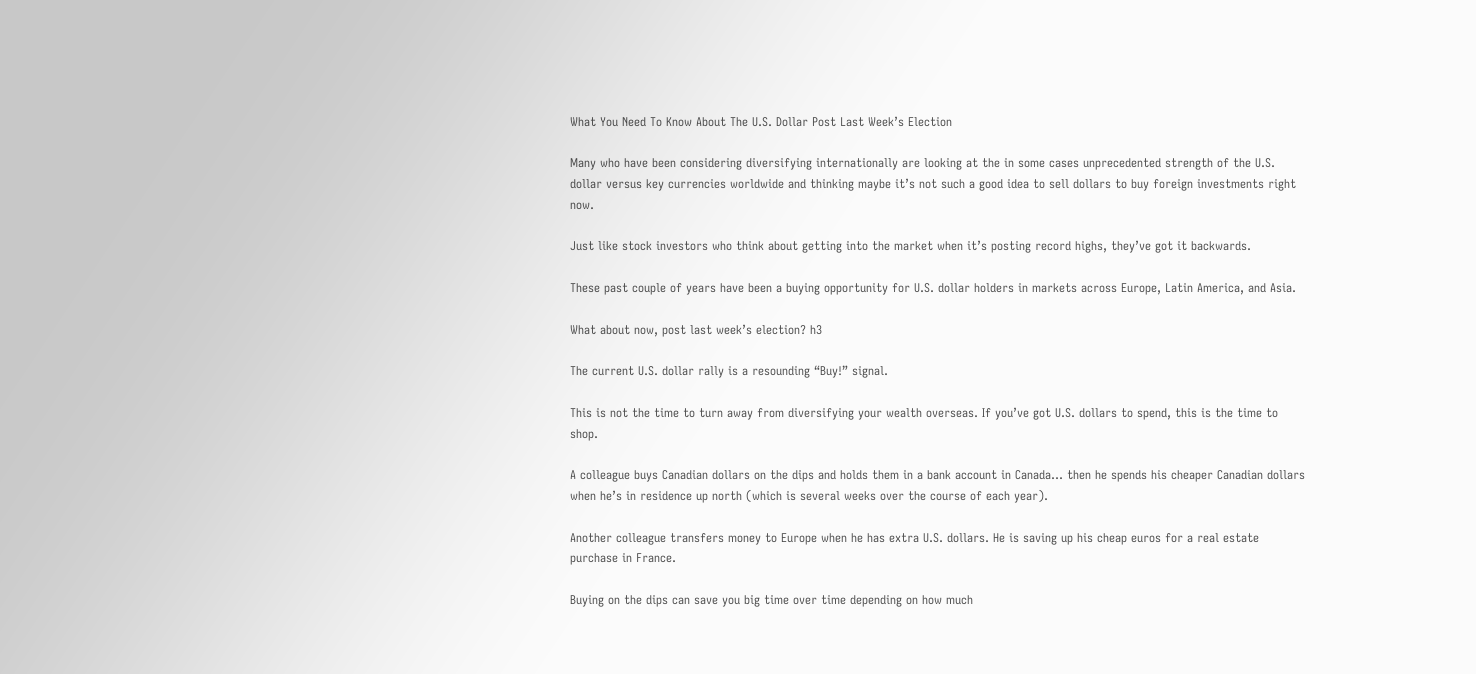What You Need To Know About The U.S. Dollar Post Last Week’s Election

Many who have been considering diversifying internationally are looking at the in some cases unprecedented strength of the U.S. dollar versus key currencies worldwide and thinking maybe it’s not such a good idea to sell dollars to buy foreign investments right now.

Just like stock investors who think about getting into the market when it’s posting record highs, they’ve got it backwards.

These past couple of years have been a buying opportunity for U.S. dollar holders in markets across Europe, Latin America, and Asia.

What about now, post last week’s election? h3

The current U.S. dollar rally is a resounding “Buy!” signal.

This is not the time to turn away from diversifying your wealth overseas. If you’ve got U.S. dollars to spend, this is the time to shop.

A colleague buys Canadian dollars on the dips and holds them in a bank account in Canada… then he spends his cheaper Canadian dollars when he’s in residence up north (which is several weeks over the course of each year).

Another colleague transfers money to Europe when he has extra U.S. dollars. He is saving up his cheap euros for a real estate purchase in France.

Buying on the dips can save you big time over time depending on how much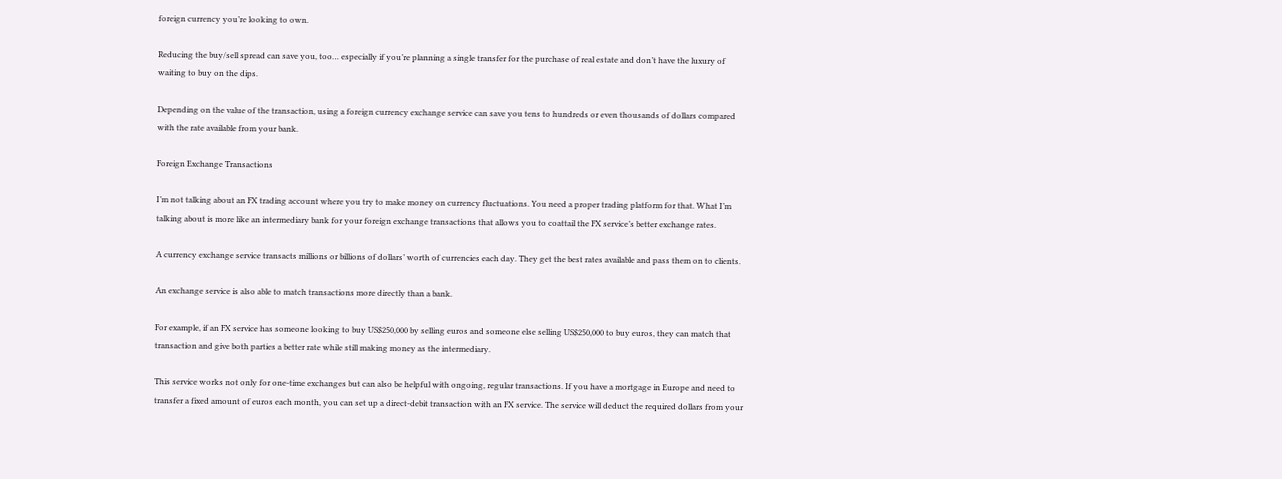foreign currency you’re looking to own.

Reducing the buy/sell spread can save you, too… especially if you’re planning a single transfer for the purchase of real estate and don’t have the luxury of waiting to buy on the dips.

Depending on the value of the transaction, using a foreign currency exchange service can save you tens to hundreds or even thousands of dollars compared with the rate available from your bank.

Foreign Exchange Transactions

I’m not talking about an FX trading account where you try to make money on currency fluctuations. You need a proper trading platform for that. What I’m talking about is more like an intermediary bank for your foreign exchange transactions that allows you to coattail the FX service’s better exchange rates.

A currency exchange service transacts millions or billions of dollars’ worth of currencies each day. They get the best rates available and pass them on to clients.

An exchange service is also able to match transactions more directly than a bank.

For example, if an FX service has someone looking to buy US$250,000 by selling euros and someone else selling US$250,000 to buy euros, they can match that transaction and give both parties a better rate while still making money as the intermediary.

This service works not only for one-time exchanges but can also be helpful with ongoing, regular transactions. If you have a mortgage in Europe and need to transfer a fixed amount of euros each month, you can set up a direct-debit transaction with an FX service. The service will deduct the required dollars from your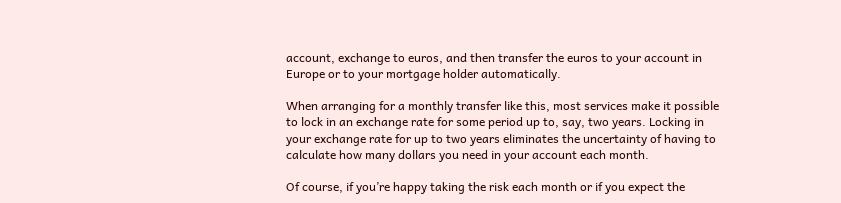account, exchange to euros, and then transfer the euros to your account in Europe or to your mortgage holder automatically.

When arranging for a monthly transfer like this, most services make it possible to lock in an exchange rate for some period up to, say, two years. Locking in your exchange rate for up to two years eliminates the uncertainty of having to calculate how many dollars you need in your account each month.

Of course, if you’re happy taking the risk each month or if you expect the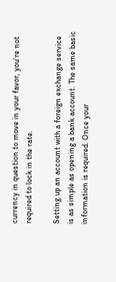currency in question to move in your favor, you’re not required to lock in the rate.

Setting up an account with a foreign exchange service is as simple as opening a bank account. The same basic information is required. Once your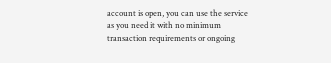account is open, you can use the service as you need it with no minimum transaction requirements or ongoing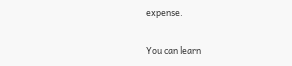expense.

You can learn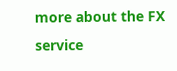more about the FX service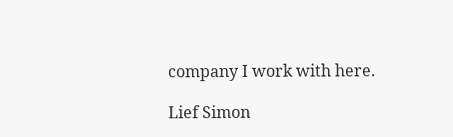company I work with here.

Lief Simon